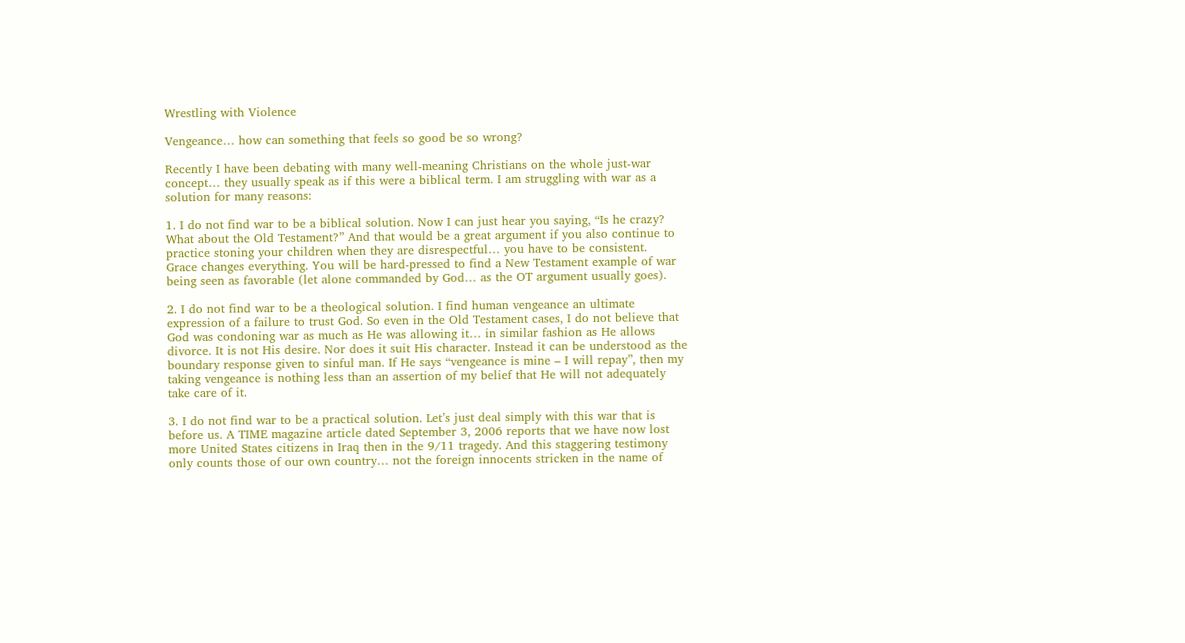Wrestling with Violence

Vengeance… how can something that feels so good be so wrong?

Recently I have been debating with many well-meaning Christians on the whole just-war concept… they usually speak as if this were a biblical term. I am struggling with war as a solution for many reasons:

1. I do not find war to be a biblical solution. Now I can just hear you saying, “Is he crazy? What about the Old Testament?” And that would be a great argument if you also continue to practice stoning your children when they are disrespectful… you have to be consistent.
Grace changes everything. You will be hard-pressed to find a New Testament example of war being seen as favorable (let alone commanded by God… as the OT argument usually goes).

2. I do not find war to be a theological solution. I find human vengeance an ultimate expression of a failure to trust God. So even in the Old Testament cases, I do not believe that God was condoning war as much as He was allowing it… in similar fashion as He allows divorce. It is not His desire. Nor does it suit His character. Instead it can be understood as the boundary response given to sinful man. If He says “vengeance is mine – I will repay”, then my taking vengeance is nothing less than an assertion of my belief that He will not adequately take care of it.

3. I do not find war to be a practical solution. Let’s just deal simply with this war that is before us. A TIME magazine article dated September 3, 2006 reports that we have now lost more United States citizens in Iraq then in the 9/11 tragedy. And this staggering testimony only counts those of our own country… not the foreign innocents stricken in the name of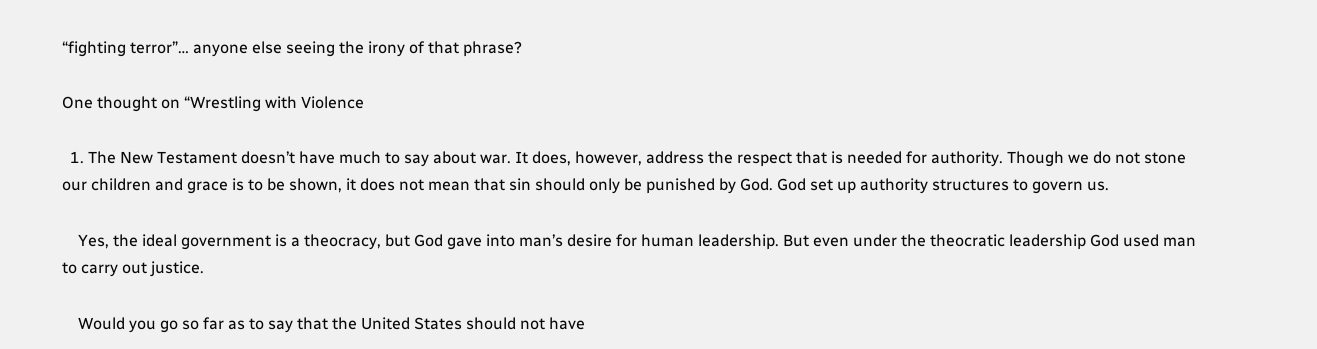“fighting terror”… anyone else seeing the irony of that phrase?

One thought on “Wrestling with Violence

  1. The New Testament doesn’t have much to say about war. It does, however, address the respect that is needed for authority. Though we do not stone our children and grace is to be shown, it does not mean that sin should only be punished by God. God set up authority structures to govern us.

    Yes, the ideal government is a theocracy, but God gave into man’s desire for human leadership. But even under the theocratic leadership God used man to carry out justice.

    Would you go so far as to say that the United States should not have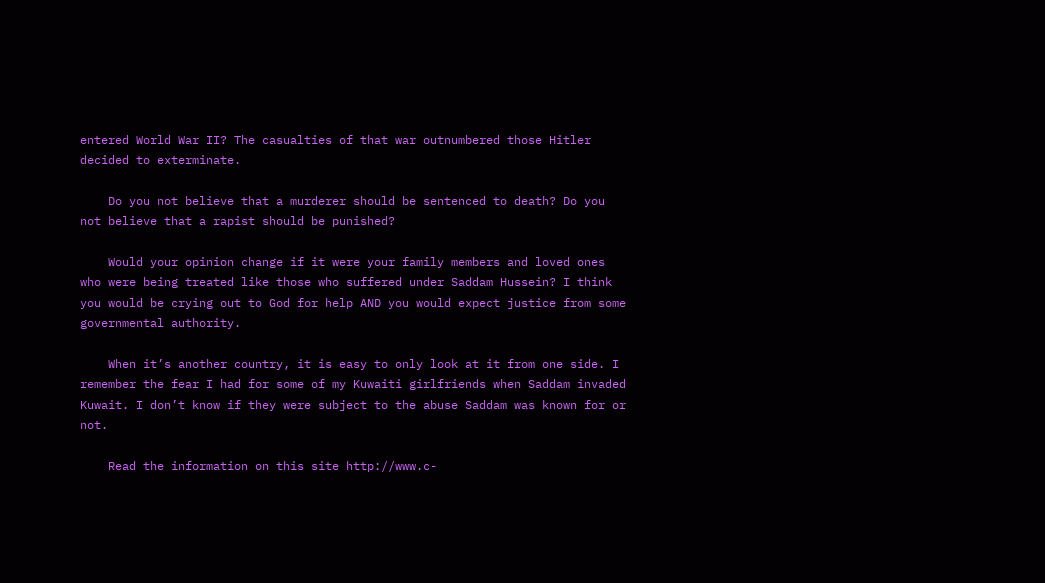entered World War II? The casualties of that war outnumbered those Hitler decided to exterminate.

    Do you not believe that a murderer should be sentenced to death? Do you not believe that a rapist should be punished?

    Would your opinion change if it were your family members and loved ones who were being treated like those who suffered under Saddam Hussein? I think you would be crying out to God for help AND you would expect justice from some governmental authority.

    When it’s another country, it is easy to only look at it from one side. I remember the fear I had for some of my Kuwaiti girlfriends when Saddam invaded Kuwait. I don’t know if they were subject to the abuse Saddam was known for or not.

    Read the information on this site http://www.c-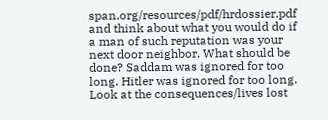span.org/resources/pdf/hrdossier.pdf and think about what you would do if a man of such reputation was your next door neighbor. What should be done? Saddam was ignored for too long. Hitler was ignored for too long. Look at the consequences/lives lost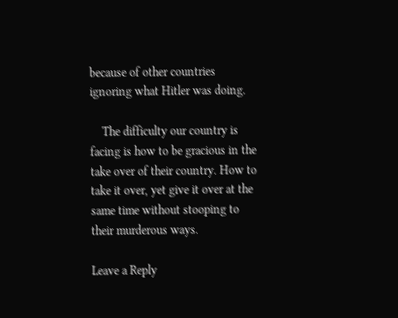because of other countries ignoring what Hitler was doing.

    The difficulty our country is facing is how to be gracious in the take over of their country. How to take it over, yet give it over at the same time without stooping to their murderous ways.

Leave a Reply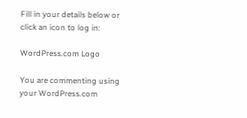Fill in your details below or click an icon to log in:

WordPress.com Logo

You are commenting using your WordPress.com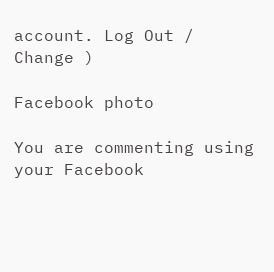account. Log Out /  Change )

Facebook photo

You are commenting using your Facebook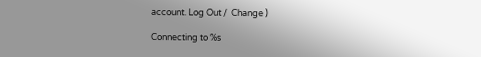account. Log Out /  Change )

Connecting to %s